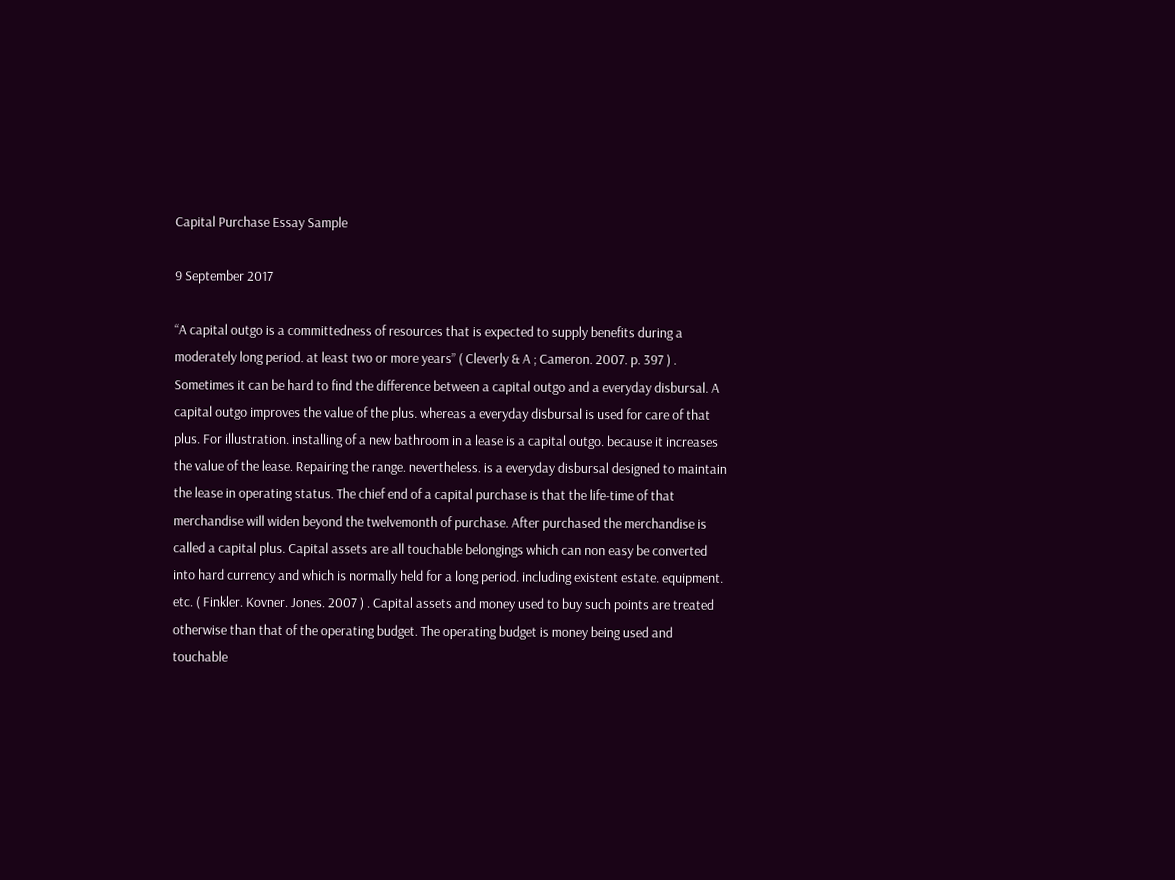Capital Purchase Essay Sample

9 September 2017

“A capital outgo is a committedness of resources that is expected to supply benefits during a moderately long period. at least two or more years” ( Cleverly & A ; Cameron. 2007. p. 397 ) . Sometimes it can be hard to find the difference between a capital outgo and a everyday disbursal. A capital outgo improves the value of the plus. whereas a everyday disbursal is used for care of that plus. For illustration. installing of a new bathroom in a lease is a capital outgo. because it increases the value of the lease. Repairing the range. nevertheless. is a everyday disbursal designed to maintain the lease in operating status. The chief end of a capital purchase is that the life-time of that merchandise will widen beyond the twelvemonth of purchase. After purchased the merchandise is called a capital plus. Capital assets are all touchable belongings which can non easy be converted into hard currency and which is normally held for a long period. including existent estate. equipment. etc. ( Finkler. Kovner. Jones. 2007 ) . Capital assets and money used to buy such points are treated otherwise than that of the operating budget. The operating budget is money being used and touchable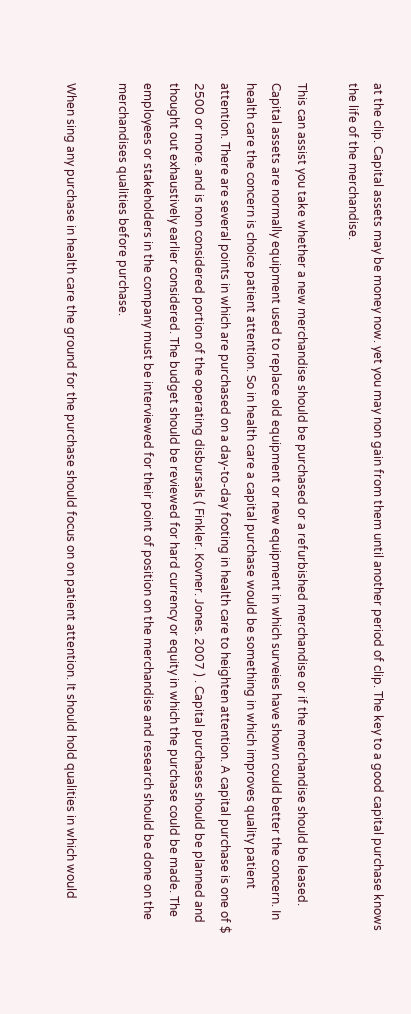at the clip. Capital assets may be money now. yet you may non gain from them until another period of clip. The key to a good capital purchase knows the life of the merchandise.

This can assist you take whether a new merchandise should be purchased or a refurbished merchandise or if the merchandise should be leased. Capital assets are normally equipment used to replace old equipment or new equipment in which surveies have shown could better the concern. In health care the concern is choice patient attention. So in health care a capital purchase would be something in which improves quality patient attention. There are several points in which are purchased on a day-to-day footing in health care to heighten attention. A capital purchase is one of $ 2500 or more. and is non considered portion of the operating disbursals ( Finkler. Kovner. Jones. 2007 ) . Capital purchases should be planned and thought out exhaustively earlier considered. The budget should be reviewed for hard currency or equity in which the purchase could be made. The employees or stakeholders in the company must be interviewed for their point of position on the merchandise and research should be done on the merchandises qualities before purchase.

When sing any purchase in health care the ground for the purchase should focus on on patient attention. It should hold qualities in which would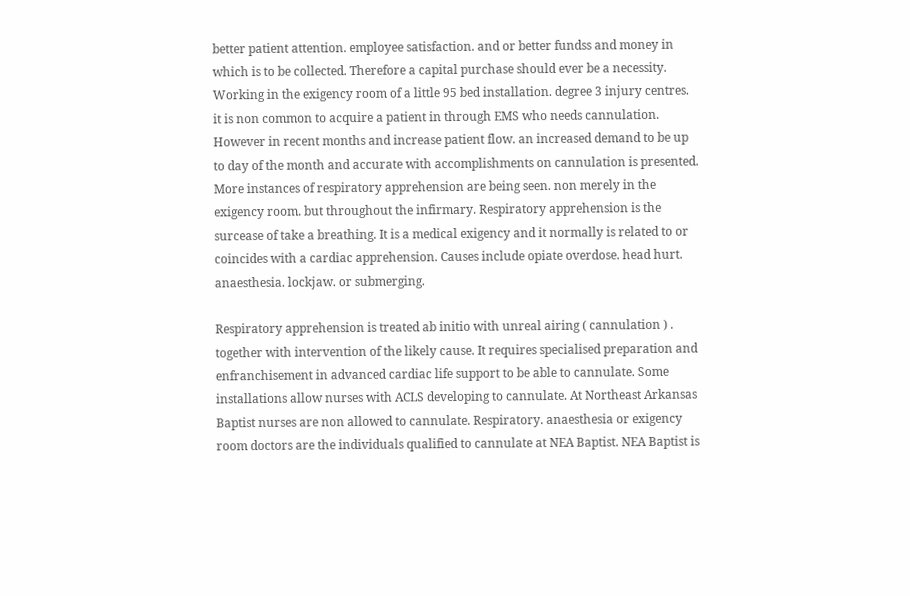better patient attention. employee satisfaction. and or better fundss and money in which is to be collected. Therefore a capital purchase should ever be a necessity. Working in the exigency room of a little 95 bed installation. degree 3 injury centres. it is non common to acquire a patient in through EMS who needs cannulation. However in recent months and increase patient flow. an increased demand to be up to day of the month and accurate with accomplishments on cannulation is presented. More instances of respiratory apprehension are being seen. non merely in the exigency room. but throughout the infirmary. Respiratory apprehension is the surcease of take a breathing. It is a medical exigency and it normally is related to or coincides with a cardiac apprehension. Causes include opiate overdose. head hurt. anaesthesia. lockjaw. or submerging.

Respiratory apprehension is treated ab initio with unreal airing ( cannulation ) . together with intervention of the likely cause. It requires specialised preparation and enfranchisement in advanced cardiac life support to be able to cannulate. Some installations allow nurses with ACLS developing to cannulate. At Northeast Arkansas Baptist nurses are non allowed to cannulate. Respiratory. anaesthesia or exigency room doctors are the individuals qualified to cannulate at NEA Baptist. NEA Baptist is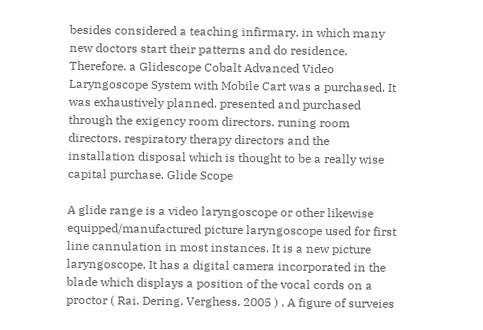besides considered a teaching infirmary. in which many new doctors start their patterns and do residence. Therefore. a Glidescope Cobalt Advanced Video Laryngoscope System with Mobile Cart was a purchased. It was exhaustively planned. presented and purchased through the exigency room directors. runing room directors. respiratory therapy directors and the installation disposal which is thought to be a really wise capital purchase. Glide Scope

A glide range is a video laryngoscope or other likewise equipped/manufactured picture laryngoscope used for first line cannulation in most instances. It is a new picture laryngoscope. It has a digital camera incorporated in the blade which displays a position of the vocal cords on a proctor ( Rai. Dering. Verghess. 2005 ) . A figure of surveies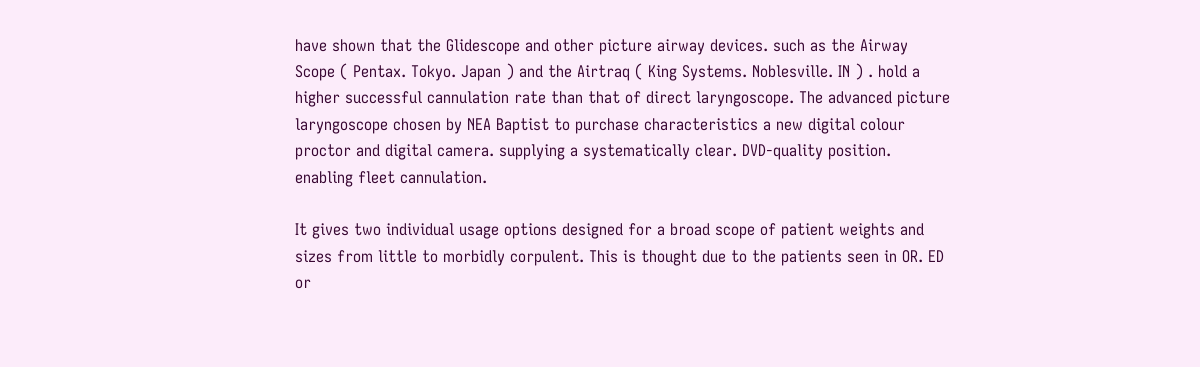have shown that the Glidescope and other picture airway devices. such as the Airway Scope ( Pentax. Tokyo. Japan ) and the Airtraq ( King Systems. Noblesville. IN ) . hold a higher successful cannulation rate than that of direct laryngoscope. The advanced picture laryngoscope chosen by NEA Baptist to purchase characteristics a new digital colour proctor and digital camera. supplying a systematically clear. DVD-quality position. enabling fleet cannulation.

It gives two individual usage options designed for a broad scope of patient weights and sizes from little to morbidly corpulent. This is thought due to the patients seen in OR. ED or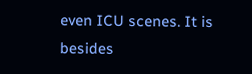even ICU scenes. It is besides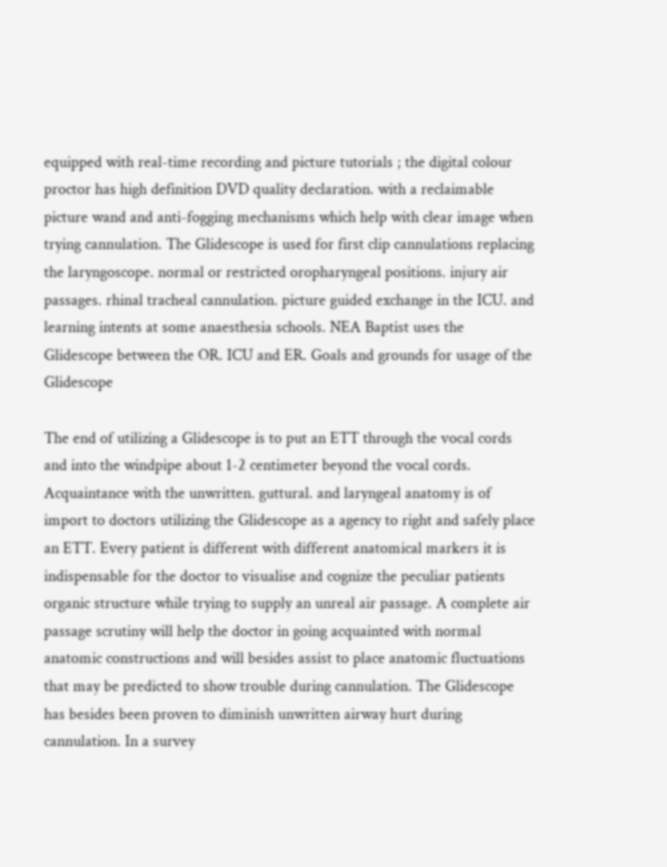equipped with real-time recording and picture tutorials ; the digital colour proctor has high definition DVD quality declaration. with a reclaimable picture wand and anti-fogging mechanisms which help with clear image when trying cannulation. The Glidescope is used for first clip cannulations replacing the laryngoscope. normal or restricted oropharyngeal positions. injury air passages. rhinal tracheal cannulation. picture guided exchange in the ICU. and learning intents at some anaesthesia schools. NEA Baptist uses the Glidescope between the OR. ICU and ER. Goals and grounds for usage of the Glidescope

The end of utilizing a Glidescope is to put an ETT through the vocal cords and into the windpipe about 1-2 centimeter beyond the vocal cords. Acquaintance with the unwritten. guttural. and laryngeal anatomy is of import to doctors utilizing the Glidescope as a agency to right and safely place an ETT. Every patient is different with different anatomical markers it is indispensable for the doctor to visualise and cognize the peculiar patients organic structure while trying to supply an unreal air passage. A complete air passage scrutiny will help the doctor in going acquainted with normal anatomic constructions and will besides assist to place anatomic fluctuations that may be predicted to show trouble during cannulation. The Glidescope has besides been proven to diminish unwritten airway hurt during cannulation. In a survey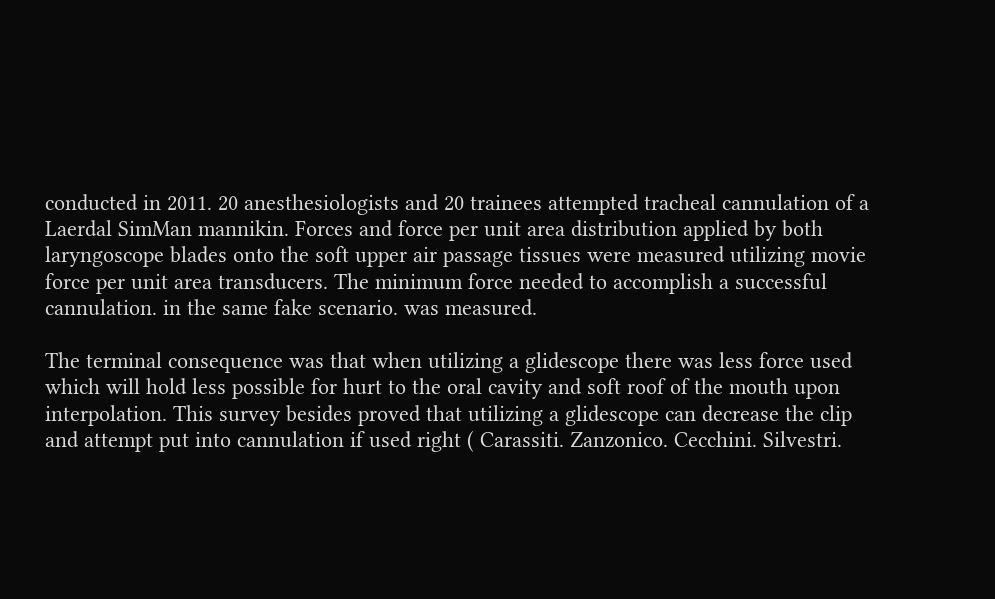conducted in 2011. 20 anesthesiologists and 20 trainees attempted tracheal cannulation of a Laerdal SimMan mannikin. Forces and force per unit area distribution applied by both laryngoscope blades onto the soft upper air passage tissues were measured utilizing movie force per unit area transducers. The minimum force needed to accomplish a successful cannulation. in the same fake scenario. was measured.

The terminal consequence was that when utilizing a glidescope there was less force used which will hold less possible for hurt to the oral cavity and soft roof of the mouth upon interpolation. This survey besides proved that utilizing a glidescope can decrease the clip and attempt put into cannulation if used right ( Carassiti. Zanzonico. Cecchini. Silvestri.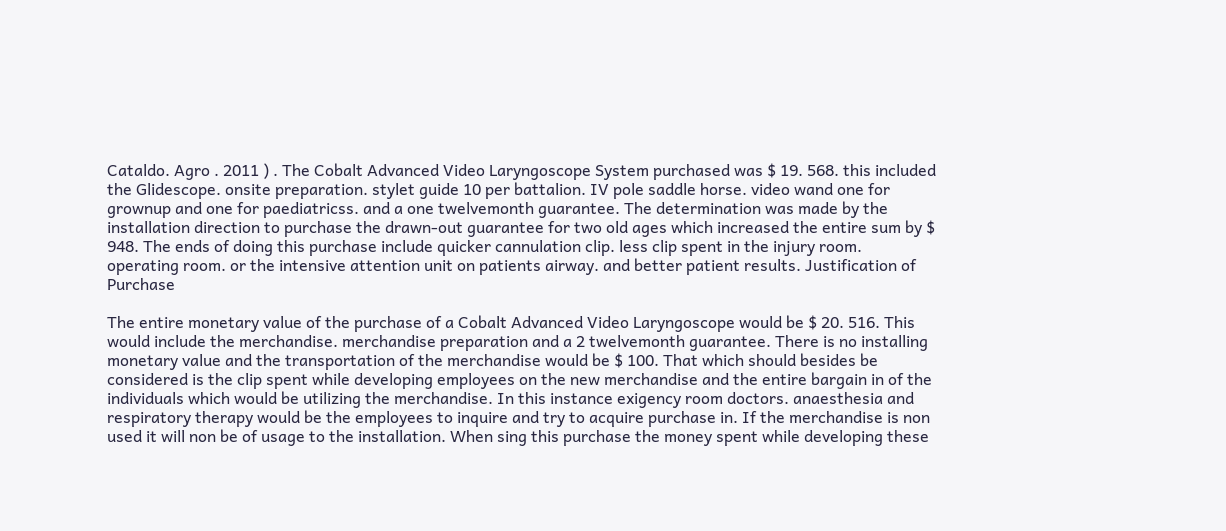Cataldo. Agro . 2011 ) . The Cobalt Advanced Video Laryngoscope System purchased was $ 19. 568. this included the Glidescope. onsite preparation. stylet guide 10 per battalion. IV pole saddle horse. video wand one for grownup and one for paediatricss. and a one twelvemonth guarantee. The determination was made by the installation direction to purchase the drawn-out guarantee for two old ages which increased the entire sum by $ 948. The ends of doing this purchase include quicker cannulation clip. less clip spent in the injury room. operating room. or the intensive attention unit on patients airway. and better patient results. Justification of Purchase

The entire monetary value of the purchase of a Cobalt Advanced Video Laryngoscope would be $ 20. 516. This would include the merchandise. merchandise preparation and a 2 twelvemonth guarantee. There is no installing monetary value and the transportation of the merchandise would be $ 100. That which should besides be considered is the clip spent while developing employees on the new merchandise and the entire bargain in of the individuals which would be utilizing the merchandise. In this instance exigency room doctors. anaesthesia and respiratory therapy would be the employees to inquire and try to acquire purchase in. If the merchandise is non used it will non be of usage to the installation. When sing this purchase the money spent while developing these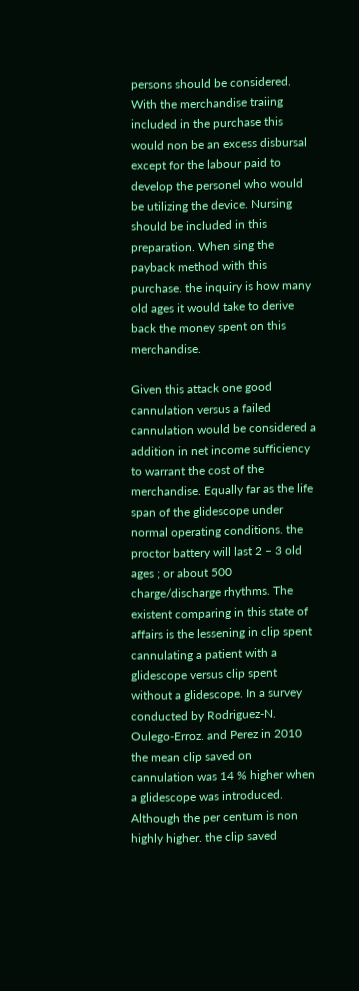persons should be considered. With the merchandise traiing included in the purchase this would non be an excess disbursal except for the labour paid to develop the personel who would be utilizing the device. Nursing should be included in this preparation. When sing the payback method with this purchase. the inquiry is how many old ages it would take to derive back the money spent on this merchandise.

Given this attack one good cannulation versus a failed cannulation would be considered a addition in net income sufficiency to warrant the cost of the merchandise. Equally far as the life span of the glidescope under normal operating conditions. the proctor battery will last 2 – 3 old ages ; or about 500 charge/discharge rhythms. The existent comparing in this state of affairs is the lessening in clip spent cannulating a patient with a glidescope versus clip spent without a glidescope. In a survey conducted by Rodriguez-N. Oulego-Erroz. and Perez in 2010 the mean clip saved on cannulation was 14 % higher when a glidescope was introduced. Although the per centum is non highly higher. the clip saved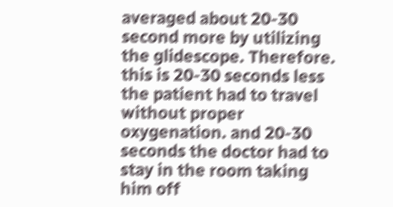averaged about 20-30 second more by utilizing the glidescope. Therefore. this is 20-30 seconds less the patient had to travel without proper oxygenation. and 20-30 seconds the doctor had to stay in the room taking him off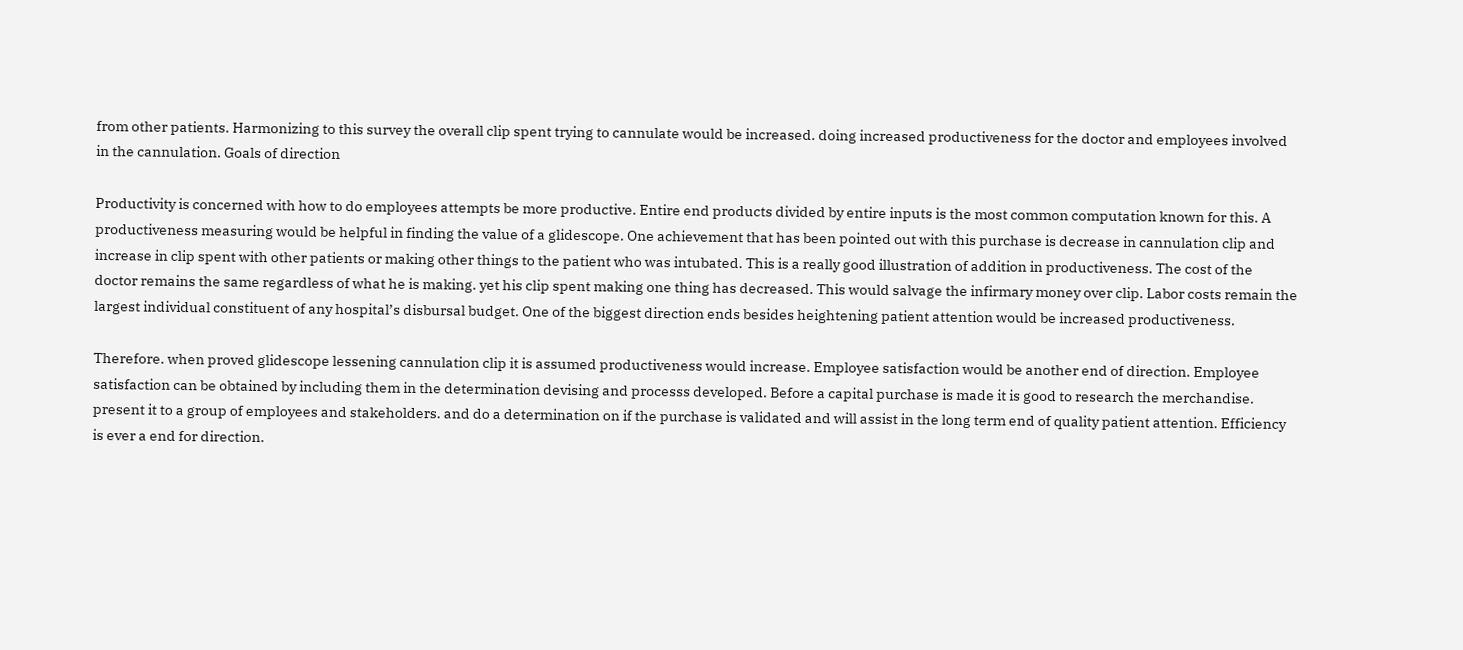from other patients. Harmonizing to this survey the overall clip spent trying to cannulate would be increased. doing increased productiveness for the doctor and employees involved in the cannulation. Goals of direction

Productivity is concerned with how to do employees attempts be more productive. Entire end products divided by entire inputs is the most common computation known for this. A productiveness measuring would be helpful in finding the value of a glidescope. One achievement that has been pointed out with this purchase is decrease in cannulation clip and increase in clip spent with other patients or making other things to the patient who was intubated. This is a really good illustration of addition in productiveness. The cost of the doctor remains the same regardless of what he is making. yet his clip spent making one thing has decreased. This would salvage the infirmary money over clip. Labor costs remain the largest individual constituent of any hospital’s disbursal budget. One of the biggest direction ends besides heightening patient attention would be increased productiveness.

Therefore. when proved glidescope lessening cannulation clip it is assumed productiveness would increase. Employee satisfaction would be another end of direction. Employee satisfaction can be obtained by including them in the determination devising and processs developed. Before a capital purchase is made it is good to research the merchandise. present it to a group of employees and stakeholders. and do a determination on if the purchase is validated and will assist in the long term end of quality patient attention. Efficiency is ever a end for direction.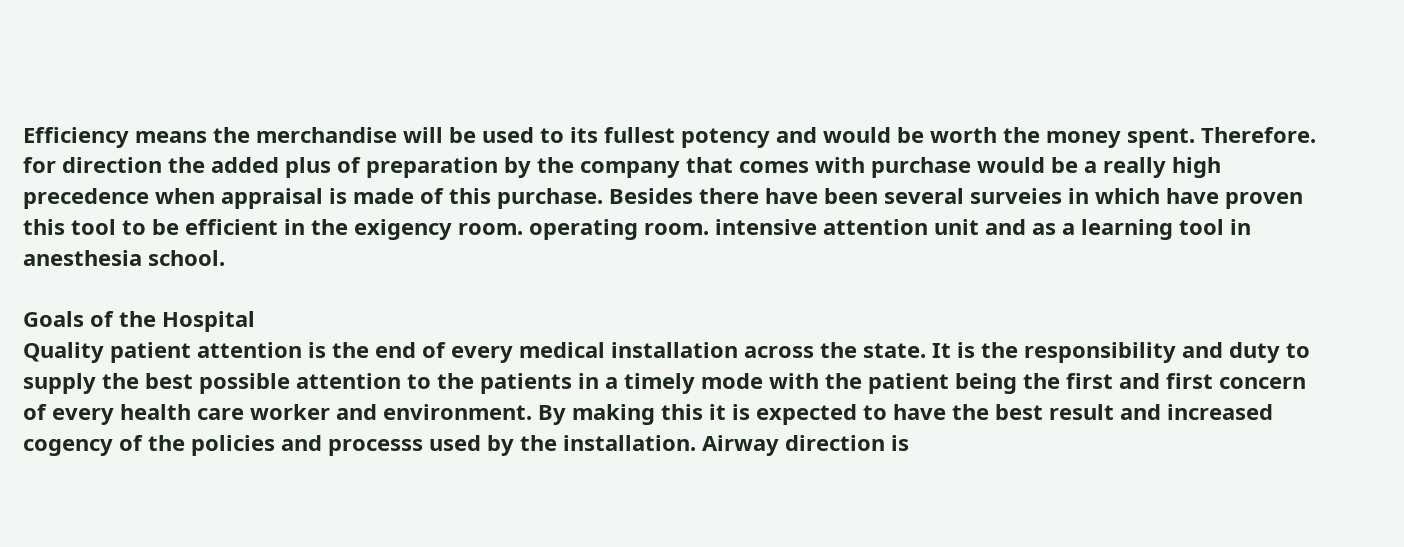Efficiency means the merchandise will be used to its fullest potency and would be worth the money spent. Therefore. for direction the added plus of preparation by the company that comes with purchase would be a really high precedence when appraisal is made of this purchase. Besides there have been several surveies in which have proven this tool to be efficient in the exigency room. operating room. intensive attention unit and as a learning tool in anesthesia school.

Goals of the Hospital
Quality patient attention is the end of every medical installation across the state. It is the responsibility and duty to supply the best possible attention to the patients in a timely mode with the patient being the first and first concern of every health care worker and environment. By making this it is expected to have the best result and increased cogency of the policies and processs used by the installation. Airway direction is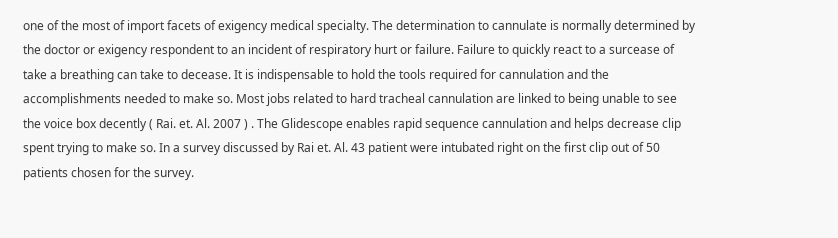one of the most of import facets of exigency medical specialty. The determination to cannulate is normally determined by the doctor or exigency respondent to an incident of respiratory hurt or failure. Failure to quickly react to a surcease of take a breathing can take to decease. It is indispensable to hold the tools required for cannulation and the accomplishments needed to make so. Most jobs related to hard tracheal cannulation are linked to being unable to see the voice box decently ( Rai. et. Al. 2007 ) . The Glidescope enables rapid sequence cannulation and helps decrease clip spent trying to make so. In a survey discussed by Rai et. Al. 43 patient were intubated right on the first clip out of 50 patients chosen for the survey.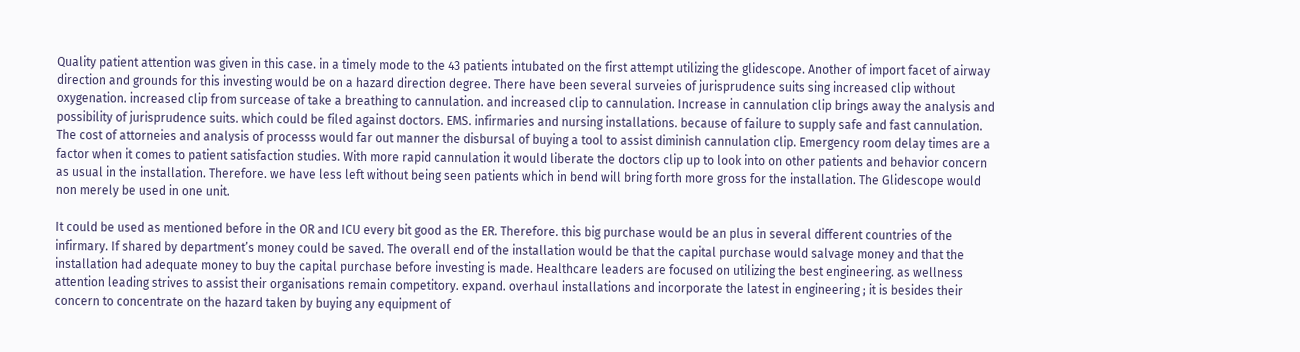Quality patient attention was given in this case. in a timely mode to the 43 patients intubated on the first attempt utilizing the glidescope. Another of import facet of airway direction and grounds for this investing would be on a hazard direction degree. There have been several surveies of jurisprudence suits sing increased clip without oxygenation. increased clip from surcease of take a breathing to cannulation. and increased clip to cannulation. Increase in cannulation clip brings away the analysis and possibility of jurisprudence suits. which could be filed against doctors. EMS. infirmaries and nursing installations. because of failure to supply safe and fast cannulation. The cost of attorneies and analysis of processs would far out manner the disbursal of buying a tool to assist diminish cannulation clip. Emergency room delay times are a factor when it comes to patient satisfaction studies. With more rapid cannulation it would liberate the doctors clip up to look into on other patients and behavior concern as usual in the installation. Therefore. we have less left without being seen patients which in bend will bring forth more gross for the installation. The Glidescope would non merely be used in one unit.

It could be used as mentioned before in the OR and ICU every bit good as the ER. Therefore. this big purchase would be an plus in several different countries of the infirmary. If shared by department’s money could be saved. The overall end of the installation would be that the capital purchase would salvage money and that the installation had adequate money to buy the capital purchase before investing is made. Healthcare leaders are focused on utilizing the best engineering. as wellness attention leading strives to assist their organisations remain competitory. expand. overhaul installations and incorporate the latest in engineering ; it is besides their concern to concentrate on the hazard taken by buying any equipment of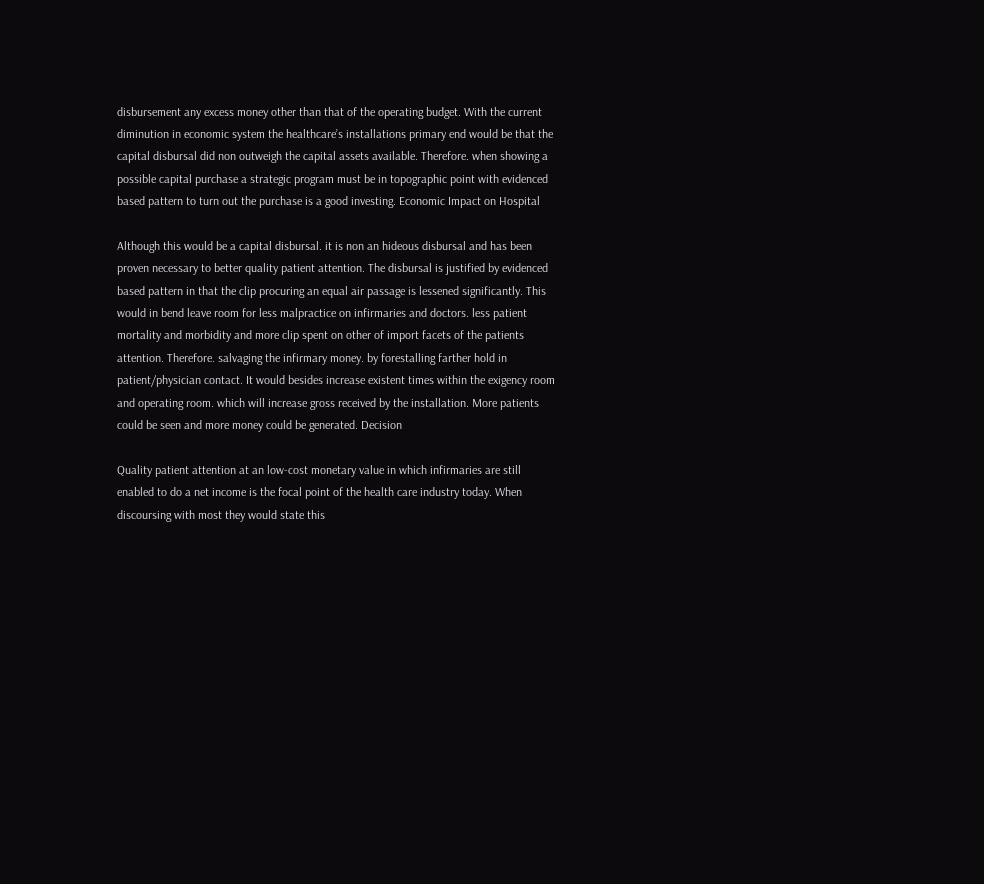disbursement any excess money other than that of the operating budget. With the current diminution in economic system the healthcare’s installations primary end would be that the capital disbursal did non outweigh the capital assets available. Therefore. when showing a possible capital purchase a strategic program must be in topographic point with evidenced based pattern to turn out the purchase is a good investing. Economic Impact on Hospital

Although this would be a capital disbursal. it is non an hideous disbursal and has been proven necessary to better quality patient attention. The disbursal is justified by evidenced based pattern in that the clip procuring an equal air passage is lessened significantly. This would in bend leave room for less malpractice on infirmaries and doctors. less patient mortality and morbidity and more clip spent on other of import facets of the patients attention. Therefore. salvaging the infirmary money. by forestalling farther hold in patient/physician contact. It would besides increase existent times within the exigency room and operating room. which will increase gross received by the installation. More patients could be seen and more money could be generated. Decision

Quality patient attention at an low-cost monetary value in which infirmaries are still enabled to do a net income is the focal point of the health care industry today. When discoursing with most they would state this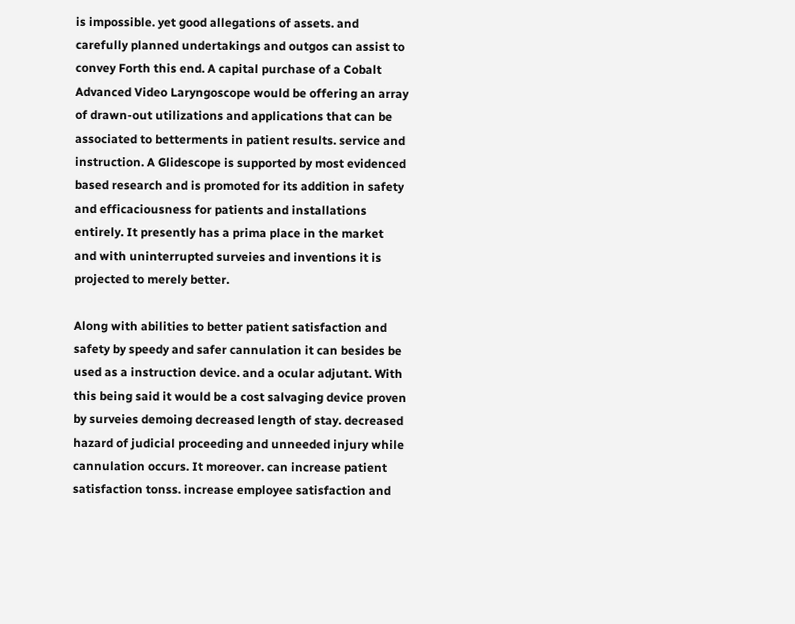is impossible. yet good allegations of assets. and carefully planned undertakings and outgos can assist to convey Forth this end. A capital purchase of a Cobalt Advanced Video Laryngoscope would be offering an array of drawn-out utilizations and applications that can be associated to betterments in patient results. service and instruction. A Glidescope is supported by most evidenced based research and is promoted for its addition in safety and efficaciousness for patients and installations entirely. It presently has a prima place in the market and with uninterrupted surveies and inventions it is projected to merely better.

Along with abilities to better patient satisfaction and safety by speedy and safer cannulation it can besides be used as a instruction device. and a ocular adjutant. With this being said it would be a cost salvaging device proven by surveies demoing decreased length of stay. decreased hazard of judicial proceeding and unneeded injury while cannulation occurs. It moreover. can increase patient satisfaction tonss. increase employee satisfaction and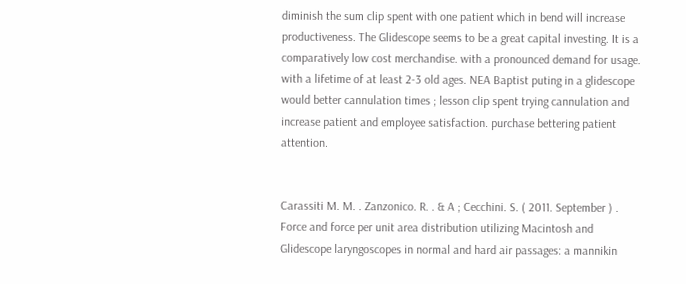diminish the sum clip spent with one patient which in bend will increase productiveness. The Glidescope seems to be a great capital investing. It is a comparatively low cost merchandise. with a pronounced demand for usage. with a lifetime of at least 2-3 old ages. NEA Baptist puting in a glidescope would better cannulation times ; lesson clip spent trying cannulation and increase patient and employee satisfaction. purchase bettering patient attention.


Carassiti M. M. . Zanzonico. R. . & A ; Cecchini. S. ( 2011. September ) . Force and force per unit area distribution utilizing Macintosh and Glidescope laryngoscopes in normal and hard air passages: a mannikin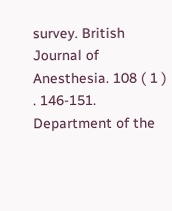survey. British Journal of Anesthesia. 108 ( 1 ) . 146-151. Department of the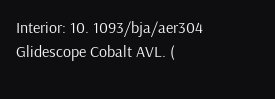Interior: 10. 1093/bja/aer304 Glidescope Cobalt AVL. (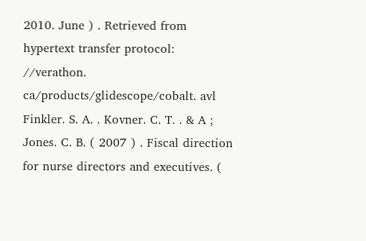2010. June ) . Retrieved from hypertext transfer protocol: //verathon. ca/products/glidescope/cobalt. avl Finkler. S. A. . Kovner. C. T. . & A ; Jones. C. B. ( 2007 ) . Fiscal direction for nurse directors and executives. (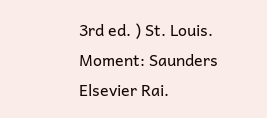3rd ed. ) St. Louis. Moment: Saunders Elsevier Rai.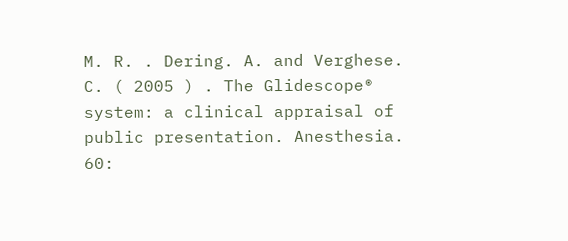M. R. . Dering. A. and Verghese. C. ( 2005 ) . The Glidescope® system: a clinical appraisal of public presentation. Anesthesia. 60: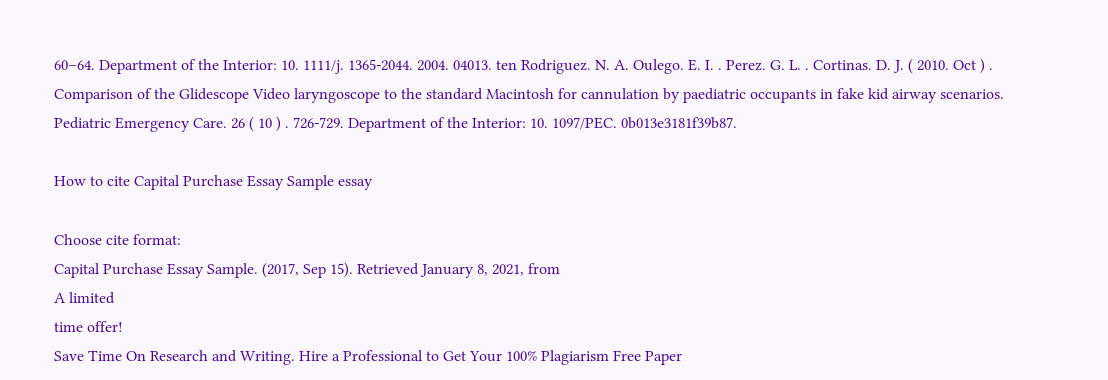60–64. Department of the Interior: 10. 1111/j. 1365-2044. 2004. 04013. ten Rodriguez. N. A. Oulego. E. I. . Perez. G. L. . Cortinas. D. J. ( 2010. Oct ) . Comparison of the Glidescope Video laryngoscope to the standard Macintosh for cannulation by paediatric occupants in fake kid airway scenarios. Pediatric Emergency Care. 26 ( 10 ) . 726-729. Department of the Interior: 10. 1097/PEC. 0b013e3181f39b87.

How to cite Capital Purchase Essay Sample essay

Choose cite format:
Capital Purchase Essay Sample. (2017, Sep 15). Retrieved January 8, 2021, from
A limited
time offer!
Save Time On Research and Writing. Hire a Professional to Get Your 100% Plagiarism Free Paper